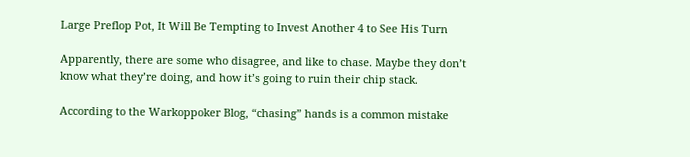Large Preflop Pot, It Will Be Tempting to Invest Another 4 to See His Turn

Apparently, there are some who disagree, and like to chase. Maybe they don’t know what they’re doing, and how it’s going to ruin their chip stack.

According to the Warkoppoker Blog, “chasing” hands is a common mistake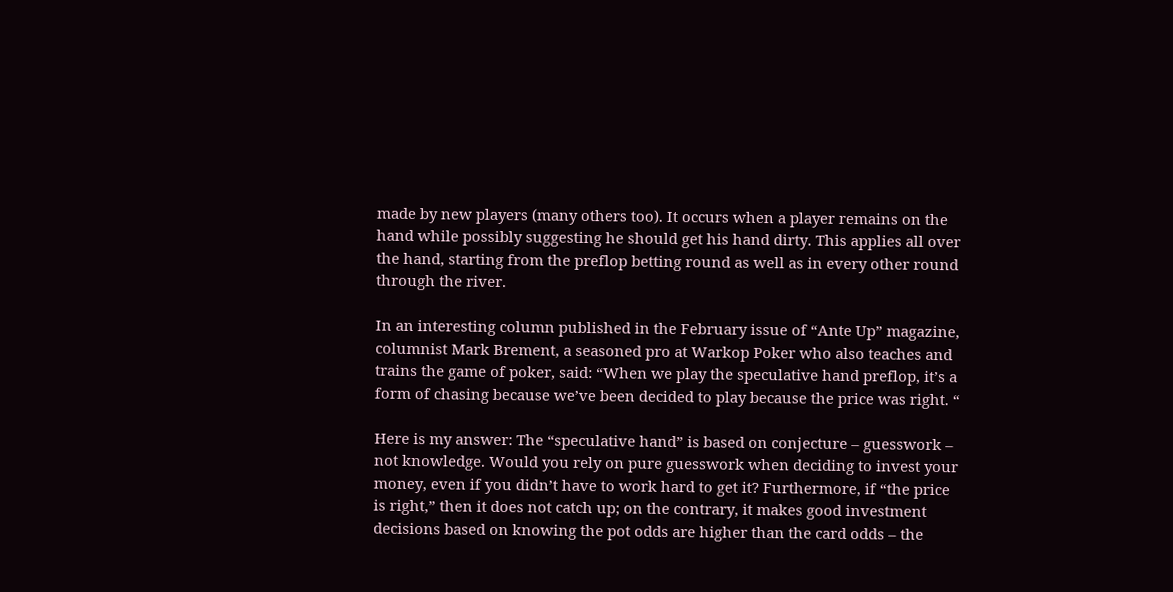made by new players (many others too). It occurs when a player remains on the hand while possibly suggesting he should get his hand dirty. This applies all over the hand, starting from the preflop betting round as well as in every other round through the river.

In an interesting column published in the February issue of “Ante Up” magazine, columnist Mark Brement, a seasoned pro at Warkop Poker who also teaches and trains the game of poker, said: “When we play the speculative hand preflop, it’s a form of chasing because we’ve been decided to play because the price was right. “

Here is my answer: The “speculative hand” is based on conjecture – guesswork – not knowledge. Would you rely on pure guesswork when deciding to invest your money, even if you didn’t have to work hard to get it? Furthermore, if “the price is right,” then it does not catch up; on the contrary, it makes good investment decisions based on knowing the pot odds are higher than the card odds – the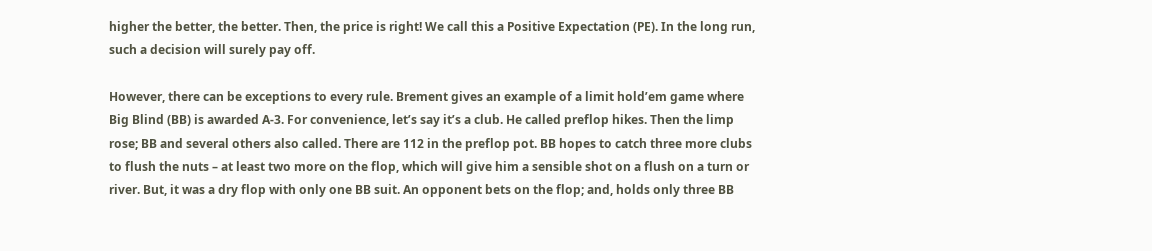higher the better, the better. Then, the price is right! We call this a Positive Expectation (PE). In the long run, such a decision will surely pay off.

However, there can be exceptions to every rule. Brement gives an example of a limit hold’em game where Big Blind (BB) is awarded A-3. For convenience, let’s say it’s a club. He called preflop hikes. Then the limp rose; BB and several others also called. There are 112 in the preflop pot. BB hopes to catch three more clubs to flush the nuts – at least two more on the flop, which will give him a sensible shot on a flush on a turn or river. But, it was a dry flop with only one BB suit. An opponent bets on the flop; and, holds only three BB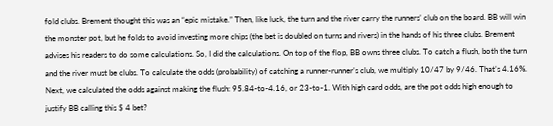fold clubs. Brement thought this was an “epic mistake.” Then, like luck, the turn and the river carry the runners’ club on the board. BB will win the monster pot, but he folds to avoid investing more chips (the bet is doubled on turns and rivers) in the hands of his three clubs. Brement advises his readers to do some calculations. So, I did the calculations. On top of the flop, BB owns three clubs. To catch a flush, both the turn and the river must be clubs. To calculate the odds (probability) of catching a runner-runner’s club, we multiply 10/47 by 9/46. That’s 4.16%. Next, we calculated the odds against making the flush: 95.84-to-4.16, or 23-to-1. With high card odds, are the pot odds high enough to justify BB calling this $ 4 bet?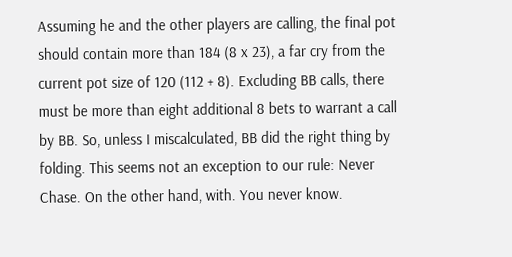Assuming he and the other players are calling, the final pot should contain more than 184 (8 x 23), a far cry from the current pot size of 120 (112 + 8). Excluding BB calls, there must be more than eight additional 8 bets to warrant a call by BB. So, unless I miscalculated, BB did the right thing by folding. This seems not an exception to our rule: Never Chase. On the other hand, with. You never know.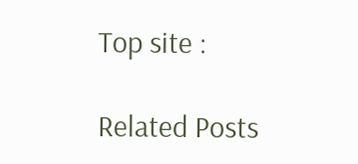Top site :

Related Posts